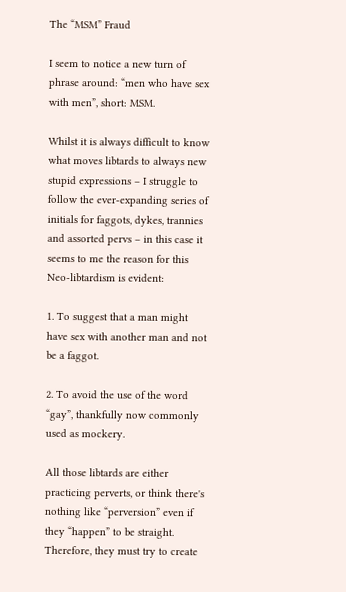The “MSM” Fraud

I seem to notice a new turn of phrase around: “men who have sex with men”, short: MSM.

Whilst it is always difficult to know what moves libtards to always new stupid expressions – I struggle to follow the ever-expanding series of initials for faggots, dykes, trannies and assorted pervs – in this case it seems to me the reason for this Neo-libtardism is evident:

1. To suggest that a man might have sex with another man and not be a faggot.

2. To avoid the use of the word “gay”, thankfully now commonly used as mockery.

All those libtards are either practicing perverts, or think there's nothing like “perversion” even if they “happen” to be straight. Therefore, they must try to create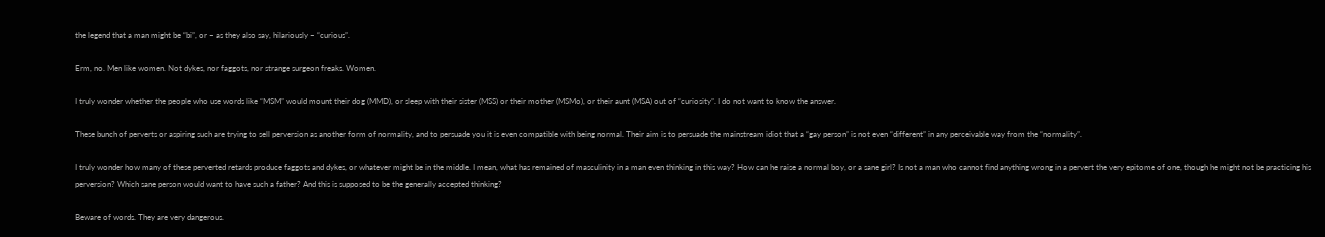the legend that a man might be “bi”, or – as they also say, hilariously – “curious”.

Erm, no. Men like women. Not dykes, nor faggots, nor strange surgeon freaks. Women.

I truly wonder whether the people who use words like “MSM” would mount their dog (MMD), or sleep with their sister (MSS) or their mother (MSMo), or their aunt (MSA) out of “curiosity”. I do not want to know the answer.

These bunch of perverts or aspiring such are trying to sell perversion as another form of normality, and to persuade you it is even compatible with being normal. Their aim is to persuade the mainstream idiot that a “gay person” is not even “different” in any perceivable way from the “normality”.

I truly wonder how many of these perverted retards produce faggots and dykes, or whatever might be in the middle. I mean, what has remained of masculinity in a man even thinking in this way? How can he raise a normal boy, or a sane girl? Is not a man who cannot find anything wrong in a pervert the very epitome of one, though he might not be practicing his perversion? Which sane person would want to have such a father? And this is supposed to be the generally accepted thinking?

Beware of words. They are very dangerous.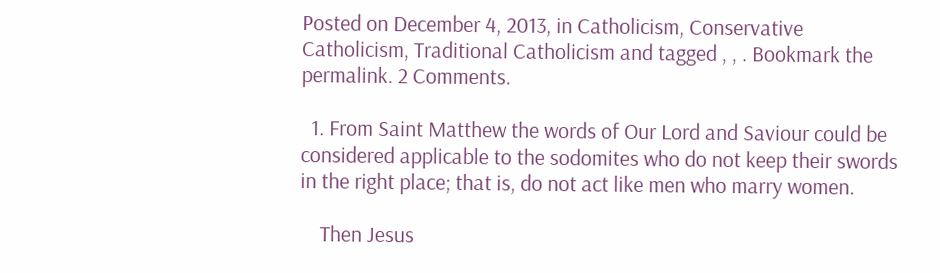Posted on December 4, 2013, in Catholicism, Conservative Catholicism, Traditional Catholicism and tagged , , . Bookmark the permalink. 2 Comments.

  1. From Saint Matthew the words of Our Lord and Saviour could be considered applicable to the sodomites who do not keep their swords in the right place; that is, do not act like men who marry women.

    Then Jesus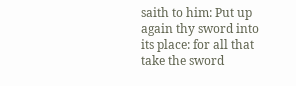saith to him: Put up again thy sword into its place: for all that take the sword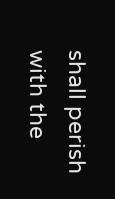shall perish with the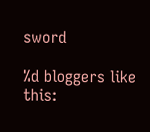sword

%d bloggers like this: